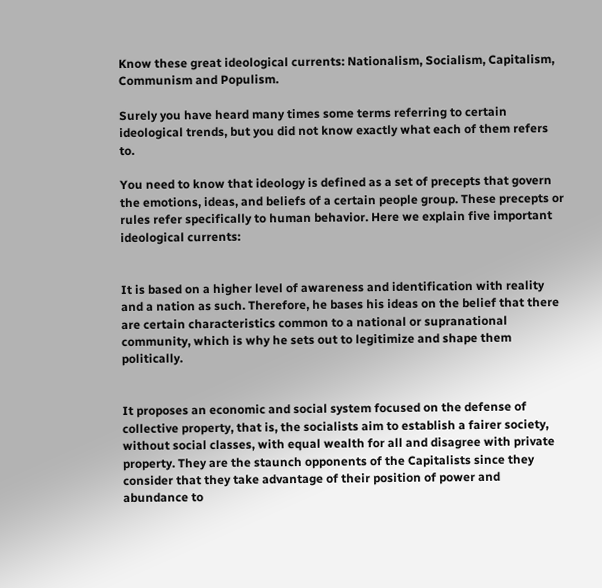Know these great ideological currents: Nationalism, Socialism, Capitalism, Communism and Populism.

Surely you have heard many times some terms referring to certain ideological trends, but you did not know exactly what each of them refers to.

You need to know that ideology is defined as a set of precepts that govern the emotions, ideas, and beliefs of a certain people group. These precepts or rules refer specifically to human behavior. Here we explain five important ideological currents:


It is based on a higher level of awareness and identification with reality and a nation as such. Therefore, he bases his ideas on the belief that there are certain characteristics common to a national or supranational community, which is why he sets out to legitimize and shape them politically.


It proposes an economic and social system focused on the defense of collective property, that is, the socialists aim to establish a fairer society, without social classes, with equal wealth for all and disagree with private property. They are the staunch opponents of the Capitalists since they consider that they take advantage of their position of power and abundance to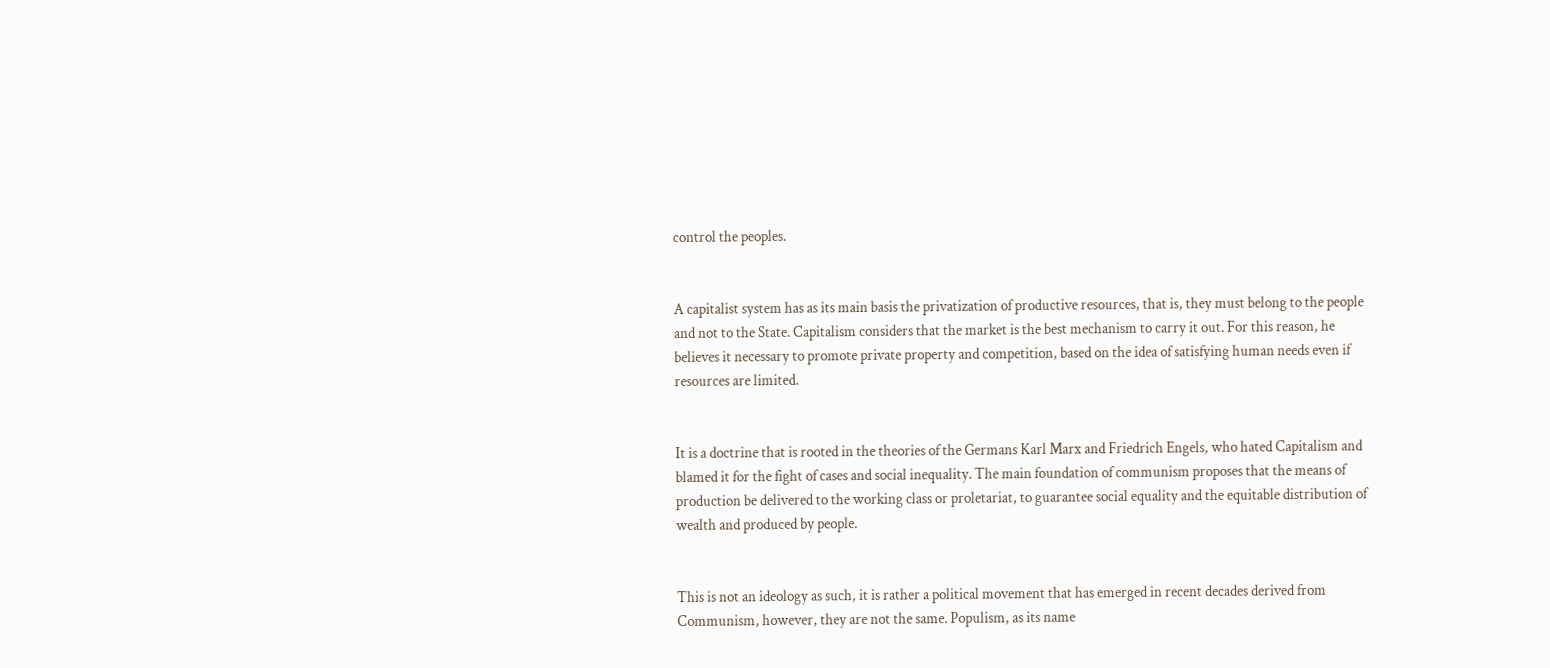control the peoples.


A capitalist system has as its main basis the privatization of productive resources, that is, they must belong to the people and not to the State. Capitalism considers that the market is the best mechanism to carry it out. For this reason, he believes it necessary to promote private property and competition, based on the idea of satisfying human needs even if resources are limited.


It is a doctrine that is rooted in the theories of the Germans Karl Marx and Friedrich Engels, who hated Capitalism and blamed it for the fight of cases and social inequality. The main foundation of communism proposes that the means of production be delivered to the working class or proletariat, to guarantee social equality and the equitable distribution of wealth and produced by people.


This is not an ideology as such, it is rather a political movement that has emerged in recent decades derived from Communism, however, they are not the same. Populism, as its name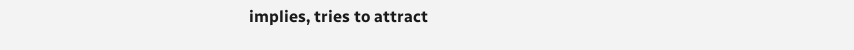implies, tries to attract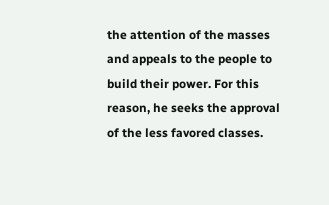the attention of the masses and appeals to the people to build their power. For this reason, he seeks the approval of the less favored classes.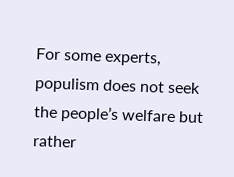For some experts, populism does not seek the people’s welfare but rather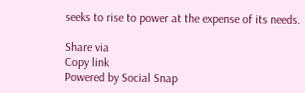seeks to rise to power at the expense of its needs.

Share via
Copy link
Powered by Social Snap